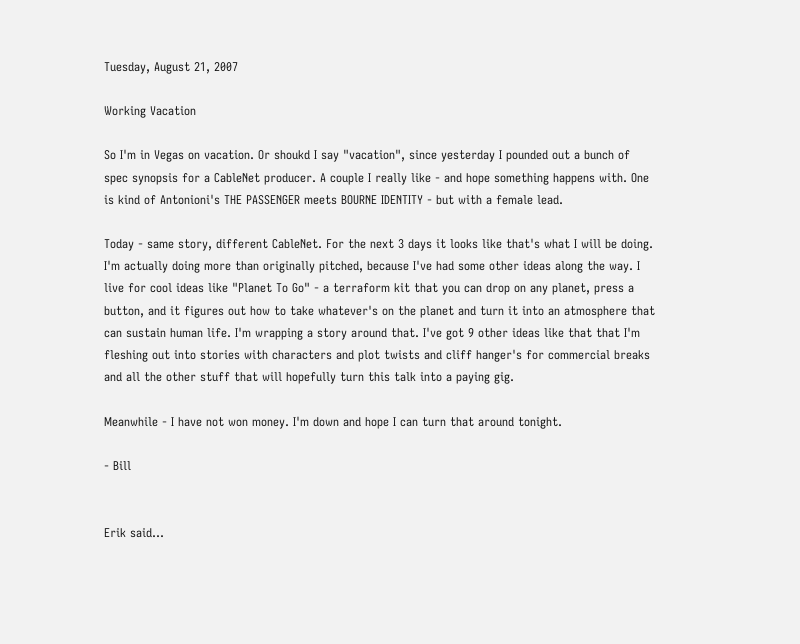Tuesday, August 21, 2007

Working Vacation

So I'm in Vegas on vacation. Or shoukd I say "vacation", since yesterday I pounded out a bunch of spec synopsis for a CableNet producer. A couple I really like - and hope something happens with. One is kind of Antonioni's THE PASSENGER meets BOURNE IDENTITY - but with a female lead.

Today - same story, different CableNet. For the next 3 days it looks like that's what I will be doing. I'm actually doing more than originally pitched, because I've had some other ideas along the way. I live for cool ideas like "Planet To Go" - a terraform kit that you can drop on any planet, press a button, and it figures out how to take whatever's on the planet and turn it into an atmosphere that can sustain human life. I'm wrapping a story around that. I've got 9 other ideas like that that I'm fleshing out into stories with characters and plot twists and cliff hanger's for commercial breaks and all the other stuff that will hopefully turn this talk into a paying gig.

Meanwhile - I have not won money. I'm down and hope I can turn that around tonight.

- Bill


Erik said...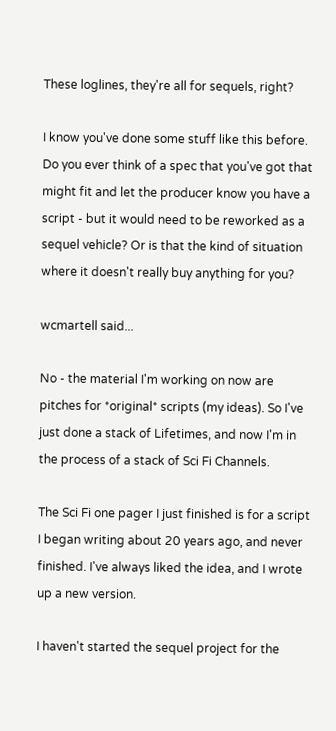These loglines, they're all for sequels, right?

I know you've done some stuff like this before. Do you ever think of a spec that you've got that might fit and let the producer know you have a script - but it would need to be reworked as a sequel vehicle? Or is that the kind of situation where it doesn't really buy anything for you?

wcmartell said...

No - the material I'm working on now are pitches for *original* scripts (my ideas). So I've just done a stack of Lifetimes, and now I'm in the process of a stack of Sci Fi Channels.

The Sci Fi one pager I just finished is for a script I began writing about 20 years ago, and never finished. I've always liked the idea, and I wrote up a new version.

I haven't started the sequel project for the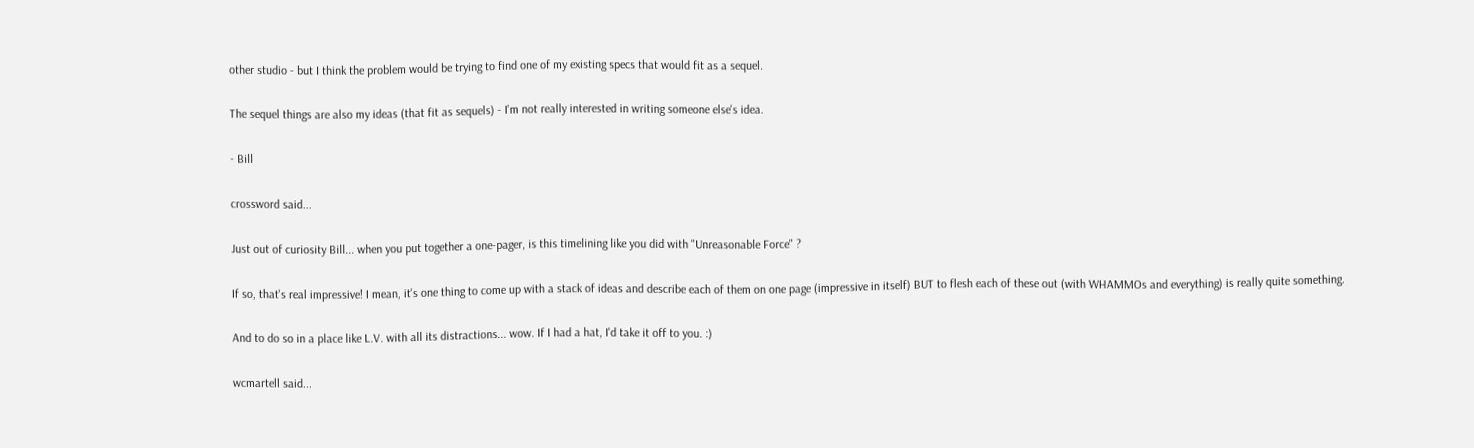other studio - but I think the problem would be trying to find one of my existing specs that would fit as a sequel.

The sequel things are also my ideas (that fit as sequels) - I'm not really interested in writing someone else's idea.

- Bill

crossword said...

Just out of curiosity Bill... when you put together a one-pager, is this timelining like you did with "Unreasonable Force" ?

If so, that's real impressive! I mean, it's one thing to come up with a stack of ideas and describe each of them on one page (impressive in itself) BUT to flesh each of these out (with WHAMMOs and everything) is really quite something.

And to do so in a place like L.V. with all its distractions... wow. If I had a hat, I'd take it off to you. :)

wcmartell said...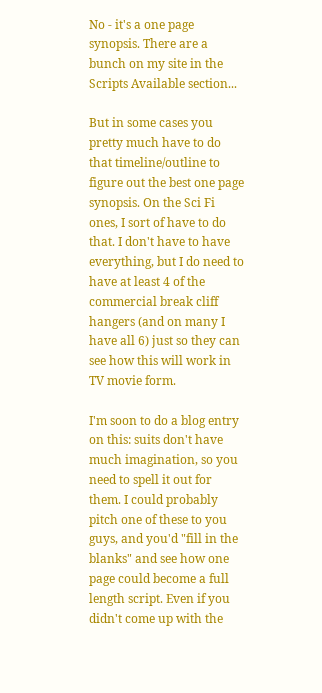No - it's a one page synopsis. There are a bunch on my site in the Scripts Available section...

But in some cases you pretty much have to do that timeline/outline to figure out the best one page synopsis. On the Sci Fi ones, I sort of have to do that. I don't have to have everything, but I do need to have at least 4 of the commercial break cliff hangers (and on many I have all 6) just so they can see how this will work in TV movie form.

I'm soon to do a blog entry on this: suits don't have much imagination, so you need to spell it out for them. I could probably pitch one of these to you guys, and you'd "fill in the blanks" and see how one page could become a full length script. Even if you didn't come up with the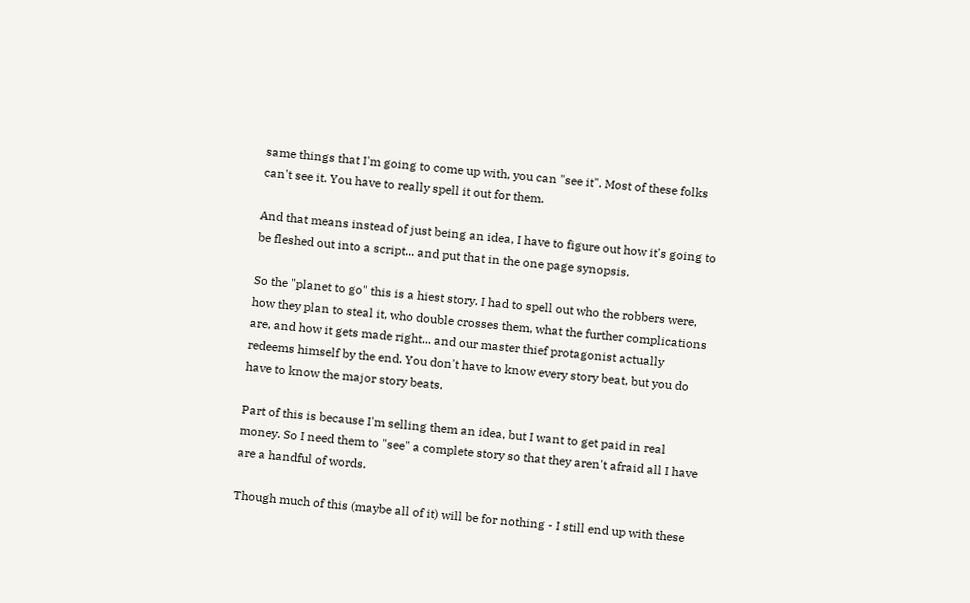same things that I'm going to come up with, you can "see it". Most of these folks can't see it. You have to really spell it out for them.

And that means instead of just being an idea, I have to figure out how it's going to be fleshed out into a script... and put that in the one page synopsis.

So the "planet to go" this is a hiest story. I had to spell out who the robbers were, how they plan to steal it, who double crosses them, what the further complications are, and how it gets made right... and our master thief protagonist actually redeems himself by the end. You don't have to know every story beat, but you do have to know the major story beats.

Part of this is because I'm selling them an idea, but I want to get paid in real money. So I need them to "see" a complete story so that they aren't afraid all I have are a handful of words.

Though much of this (maybe all of it) will be for nothing - I still end up with these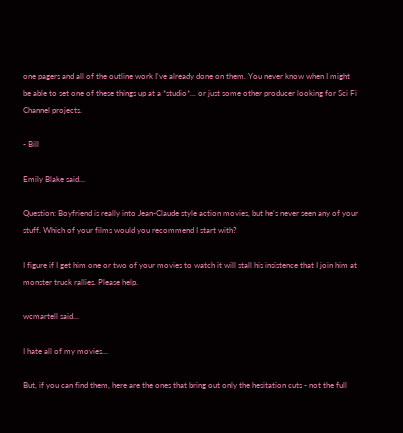one pagers and all of the outline work I've already done on them. You never know when I might be able to set one of these things up at a *studio*... or just some other producer looking for Sci Fi Channel projects.

- Bill

Emily Blake said...

Question: Boyfriend is really into Jean-Claude style action movies, but he's never seen any of your stuff. Which of your films would you recommend I start with?

I figure if I get him one or two of your movies to watch it will stall his insistence that I join him at monster truck rallies. Please help.

wcmartell said...

I hate all of my movies...

But, if you can find them, here are the ones that bring out only the hesitation cuts - not the full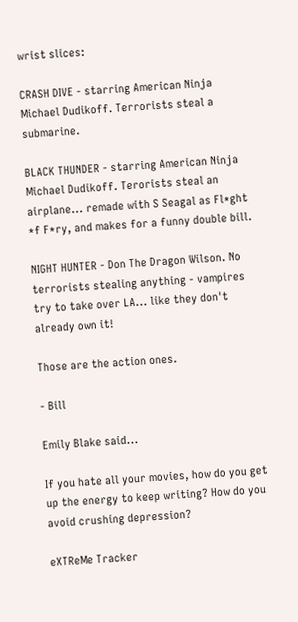wrist slices:

CRASH DIVE - starring American Ninja Michael Dudikoff. Terrorists steal a submarine.

BLACK THUNDER - starring American Ninja Michael Dudikoff. Terorists steal an airplane... remade with S Seagal as Fl*ght *f F*ry, and makes for a funny double bill.

NIGHT HUNTER - Don The Dragon Wilson. No terrorists stealing anything - vampires try to take over LA... like they don't already own it!

Those are the action ones.

- Bill

Emily Blake said...

If you hate all your movies, how do you get up the energy to keep writing? How do you avoid crushing depression?

eXTReMe Tracker